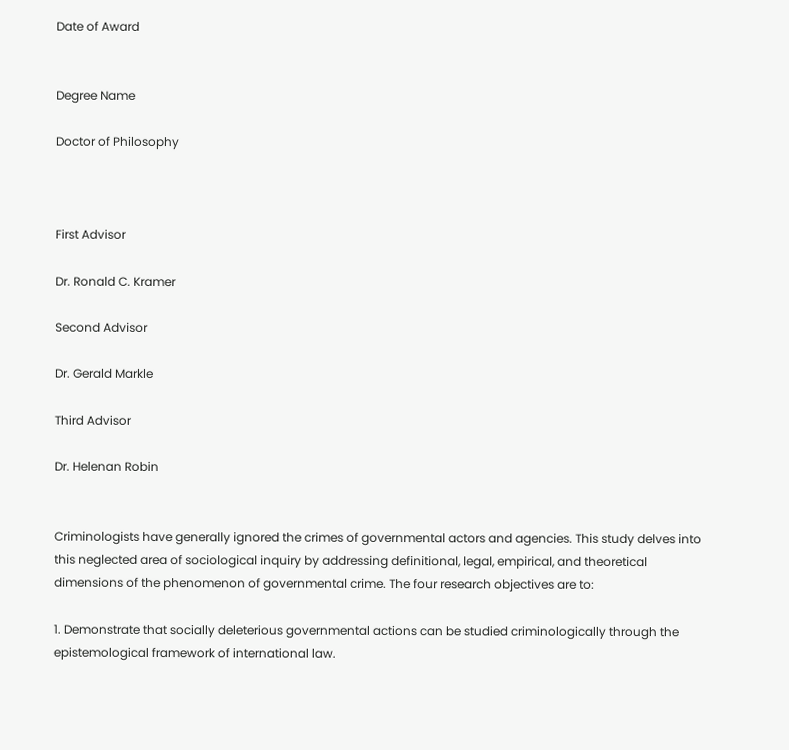Date of Award


Degree Name

Doctor of Philosophy



First Advisor

Dr. Ronald C. Kramer

Second Advisor

Dr. Gerald Markle

Third Advisor

Dr. Helenan Robin


Criminologists have generally ignored the crimes of governmental actors and agencies. This study delves into this neglected area of sociological inquiry by addressing definitional, legal, empirical, and theoretical dimensions of the phenomenon of governmental crime. The four research objectives are to:

1. Demonstrate that socially deleterious governmental actions can be studied criminologically through the epistemological framework of international law.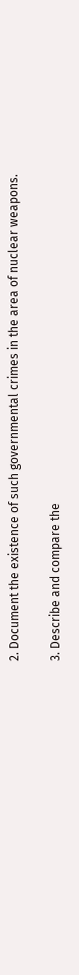2. Document the existence of such governmental crimes in the area of nuclear weapons.

3. Describe and compare the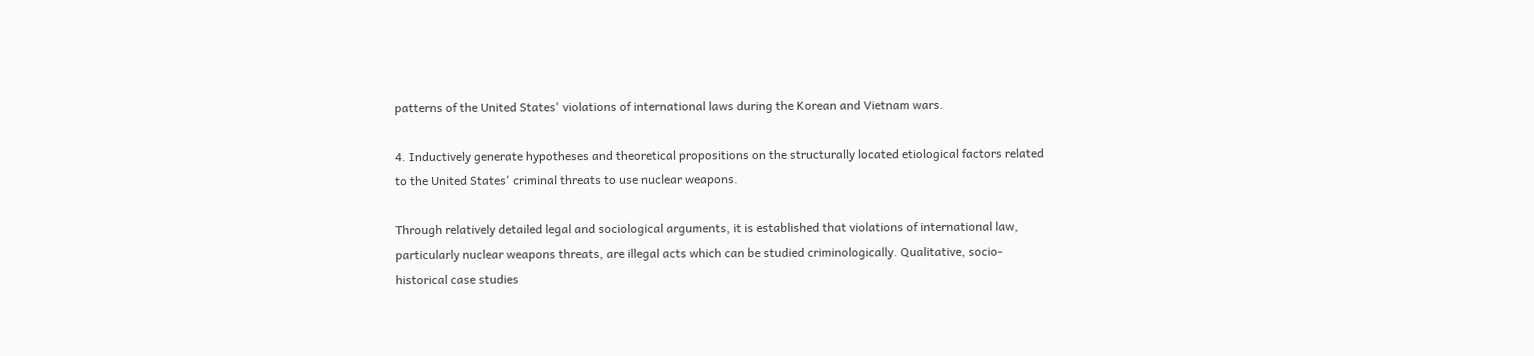patterns of the United States' violations of international laws during the Korean and Vietnam wars.

4. Inductively generate hypotheses and theoretical propositions on the structurally located etiological factors related to the United States' criminal threats to use nuclear weapons.

Through relatively detailed legal and sociological arguments, it is established that violations of international law, particularly nuclear weapons threats, are illegal acts which can be studied criminologically. Qualitative, socio-historical case studies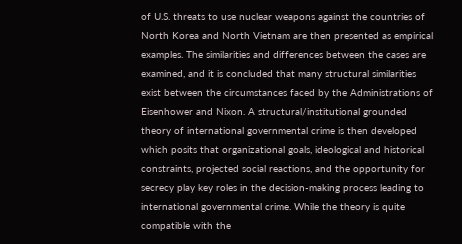of U.S. threats to use nuclear weapons against the countries of North Korea and North Vietnam are then presented as empirical examples. The similarities and differences between the cases are examined, and it is concluded that many structural similarities exist between the circumstances faced by the Administrations of Eisenhower and Nixon. A structural/institutional grounded theory of international governmental crime is then developed which posits that organizational goals, ideological and historical constraints, projected social reactions, and the opportunity for secrecy play key roles in the decision-making process leading to international governmental crime. While the theory is quite compatible with the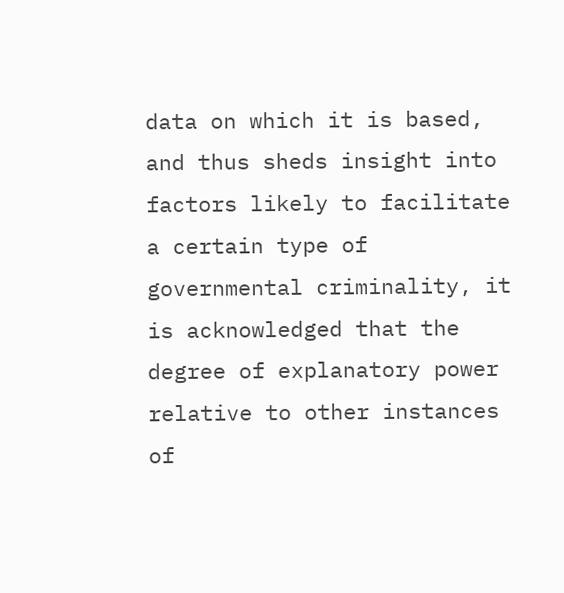data on which it is based, and thus sheds insight into factors likely to facilitate a certain type of governmental criminality, it is acknowledged that the degree of explanatory power relative to other instances of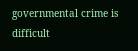governmental crime is difficult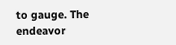to gauge. The endeavor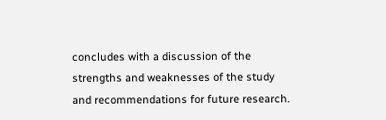concludes with a discussion of the strengths and weaknesses of the study and recommendations for future research.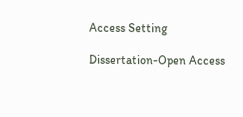Access Setting

Dissertation-Open Access